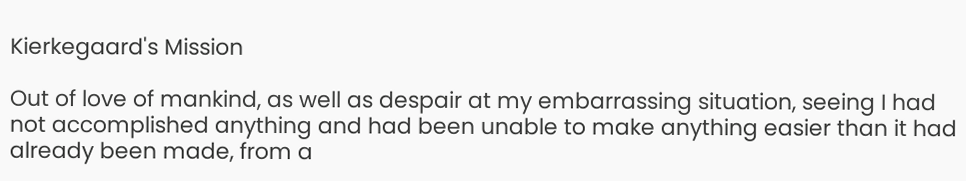Kierkegaard's Mission

Out of love of mankind, as well as despair at my embarrassing situation, seeing I had not accomplished anything and had been unable to make anything easier than it had already been made, from a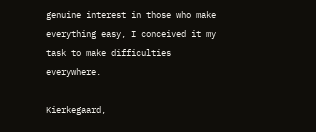genuine interest in those who make everything easy, I conceived it my task to make difficulties everywhere.

Kierkegaard,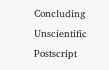Concluding Unscientific Postscript